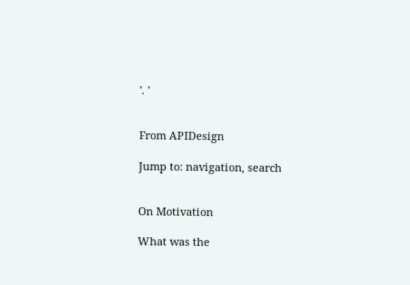'. '


From APIDesign

Jump to: navigation, search


On Motivation

What was the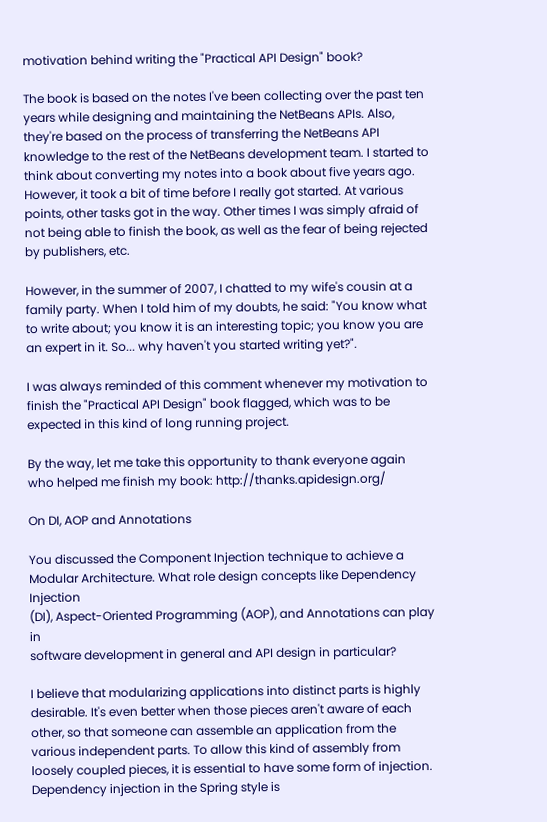motivation behind writing the "Practical API Design" book?

The book is based on the notes I've been collecting over the past ten years while designing and maintaining the NetBeans APIs. Also, they're based on the process of transferring the NetBeans API knowledge to the rest of the NetBeans development team. I started to think about converting my notes into a book about five years ago. However, it took a bit of time before I really got started. At various points, other tasks got in the way. Other times I was simply afraid of not being able to finish the book, as well as the fear of being rejected by publishers, etc.

However, in the summer of 2007, I chatted to my wife's cousin at a family party. When I told him of my doubts, he said: "You know what to write about; you know it is an interesting topic; you know you are an expert in it. So... why haven't you started writing yet?".

I was always reminded of this comment whenever my motivation to finish the "Practical API Design" book flagged, which was to be expected in this kind of long running project.

By the way, let me take this opportunity to thank everyone again who helped me finish my book: http://thanks.apidesign.org/

On DI, AOP and Annotations

You discussed the Component Injection technique to achieve a
Modular Architecture. What role design concepts like Dependency Injection
(DI), Aspect-Oriented Programming (AOP), and Annotations can play in
software development in general and API design in particular?

I believe that modularizing applications into distinct parts is highly desirable. It's even better when those pieces aren't aware of each other, so that someone can assemble an application from the various independent parts. To allow this kind of assembly from loosely coupled pieces, it is essential to have some form of injection. Dependency injection in the Spring style is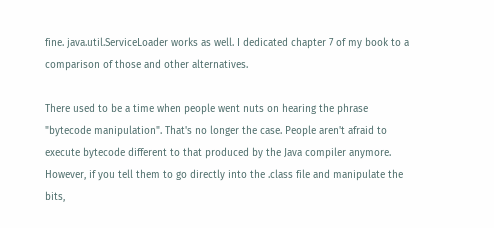fine. java.util.ServiceLoader works as well. I dedicated chapter 7 of my book to a comparison of those and other alternatives.

There used to be a time when people went nuts on hearing the phrase "bytecode manipulation". That's no longer the case. People aren't afraid to execute bytecode different to that produced by the Java compiler anymore. However, if you tell them to go directly into the .class file and manipulate the bits,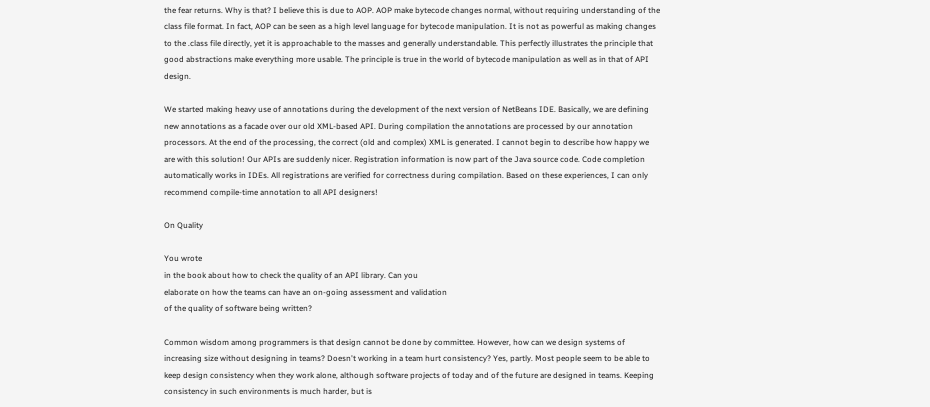the fear returns. Why is that? I believe this is due to AOP. AOP make bytecode changes normal, without requiring understanding of the class file format. In fact, AOP can be seen as a high level language for bytecode manipulation. It is not as powerful as making changes to the .class file directly, yet it is approachable to the masses and generally understandable. This perfectly illustrates the principle that good abstractions make everything more usable. The principle is true in the world of bytecode manipulation as well as in that of API design.

We started making heavy use of annotations during the development of the next version of NetBeans IDE. Basically, we are defining new annotations as a facade over our old XML-based API. During compilation the annotations are processed by our annotation processors. At the end of the processing, the correct (old and complex) XML is generated. I cannot begin to describe how happy we are with this solution! Our APIs are suddenly nicer. Registration information is now part of the Java source code. Code completion automatically works in IDEs. All registrations are verified for correctness during compilation. Based on these experiences, I can only recommend compile-time annotation to all API designers!

On Quality

You wrote
in the book about how to check the quality of an API library. Can you
elaborate on how the teams can have an on-going assessment and validation
of the quality of software being written?

Common wisdom among programmers is that design cannot be done by committee. However, how can we design systems of increasing size without designing in teams? Doesn't working in a team hurt consistency? Yes, partly. Most people seem to be able to keep design consistency when they work alone, although software projects of today and of the future are designed in teams. Keeping consistency in such environments is much harder, but is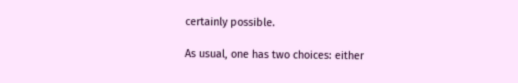certainly possible.

As usual, one has two choices: either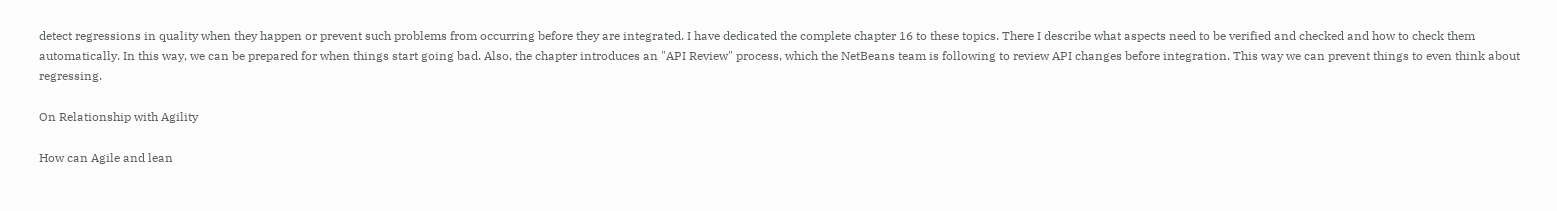detect regressions in quality when they happen or prevent such problems from occurring before they are integrated. I have dedicated the complete chapter 16 to these topics. There I describe what aspects need to be verified and checked and how to check them automatically. In this way, we can be prepared for when things start going bad. Also, the chapter introduces an "API Review" process, which the NetBeans team is following to review API changes before integration. This way we can prevent things to even think about regressing.

On Relationship with Agility

How can Agile and lean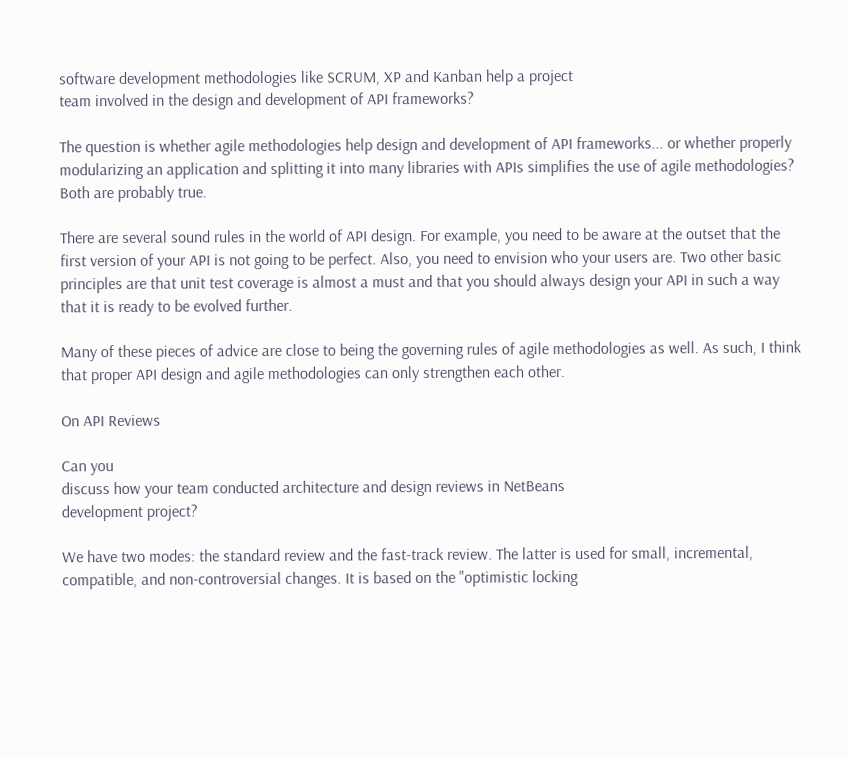software development methodologies like SCRUM, XP and Kanban help a project
team involved in the design and development of API frameworks?

The question is whether agile methodologies help design and development of API frameworks... or whether properly modularizing an application and splitting it into many libraries with APIs simplifies the use of agile methodologies? Both are probably true.

There are several sound rules in the world of API design. For example, you need to be aware at the outset that the first version of your API is not going to be perfect. Also, you need to envision who your users are. Two other basic principles are that unit test coverage is almost a must and that you should always design your API in such a way that it is ready to be evolved further.

Many of these pieces of advice are close to being the governing rules of agile methodologies as well. As such, I think that proper API design and agile methodologies can only strengthen each other.

On API Reviews

Can you
discuss how your team conducted architecture and design reviews in NetBeans
development project?

We have two modes: the standard review and the fast-track review. The latter is used for small, incremental, compatible, and non-controversial changes. It is based on the "optimistic locking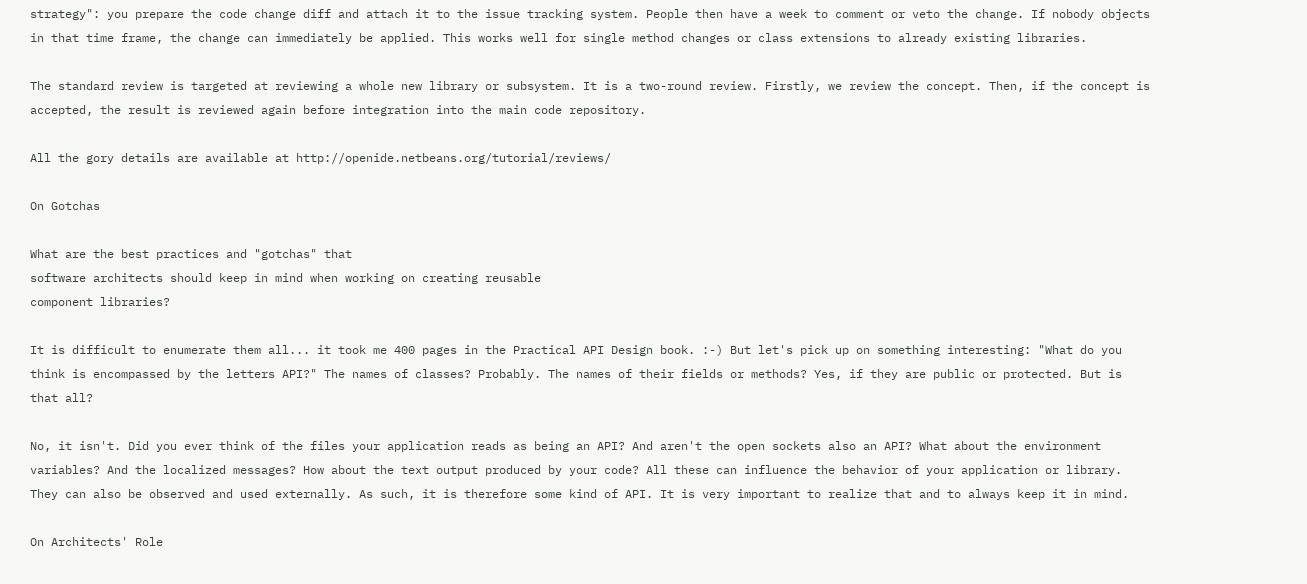strategy": you prepare the code change diff and attach it to the issue tracking system. People then have a week to comment or veto the change. If nobody objects in that time frame, the change can immediately be applied. This works well for single method changes or class extensions to already existing libraries.

The standard review is targeted at reviewing a whole new library or subsystem. It is a two-round review. Firstly, we review the concept. Then, if the concept is accepted, the result is reviewed again before integration into the main code repository.

All the gory details are available at http://openide.netbeans.org/tutorial/reviews/

On Gotchas

What are the best practices and "gotchas" that
software architects should keep in mind when working on creating reusable
component libraries?

It is difficult to enumerate them all... it took me 400 pages in the Practical API Design book. :-) But let's pick up on something interesting: "What do you think is encompassed by the letters API?" The names of classes? Probably. The names of their fields or methods? Yes, if they are public or protected. But is that all?

No, it isn't. Did you ever think of the files your application reads as being an API? And aren't the open sockets also an API? What about the environment variables? And the localized messages? How about the text output produced by your code? All these can influence the behavior of your application or library. They can also be observed and used externally. As such, it is therefore some kind of API. It is very important to realize that and to always keep it in mind.

On Architects' Role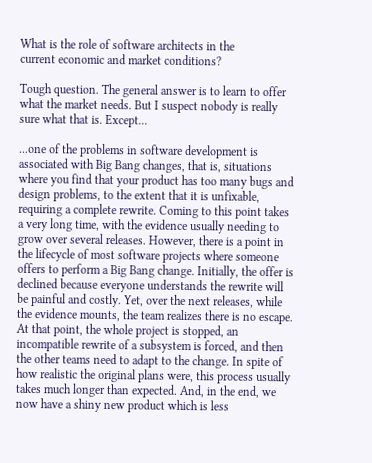What is the role of software architects in the
current economic and market conditions?

Tough question. The general answer is to learn to offer what the market needs. But I suspect nobody is really sure what that is. Except...

...one of the problems in software development is associated with Big Bang changes, that is, situations where you find that your product has too many bugs and design problems, to the extent that it is unfixable, requiring a complete rewrite. Coming to this point takes a very long time, with the evidence usually needing to grow over several releases. However, there is a point in the lifecycle of most software projects where someone offers to perform a Big Bang change. Initially, the offer is declined because everyone understands the rewrite will be painful and costly. Yet, over the next releases, while the evidence mounts, the team realizes there is no escape. At that point, the whole project is stopped, an incompatible rewrite of a subsystem is forced, and then the other teams need to adapt to the change. In spite of how realistic the original plans were, this process usually takes much longer than expected. And, in the end, we now have a shiny new product which is less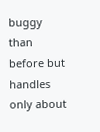buggy than before but handles only about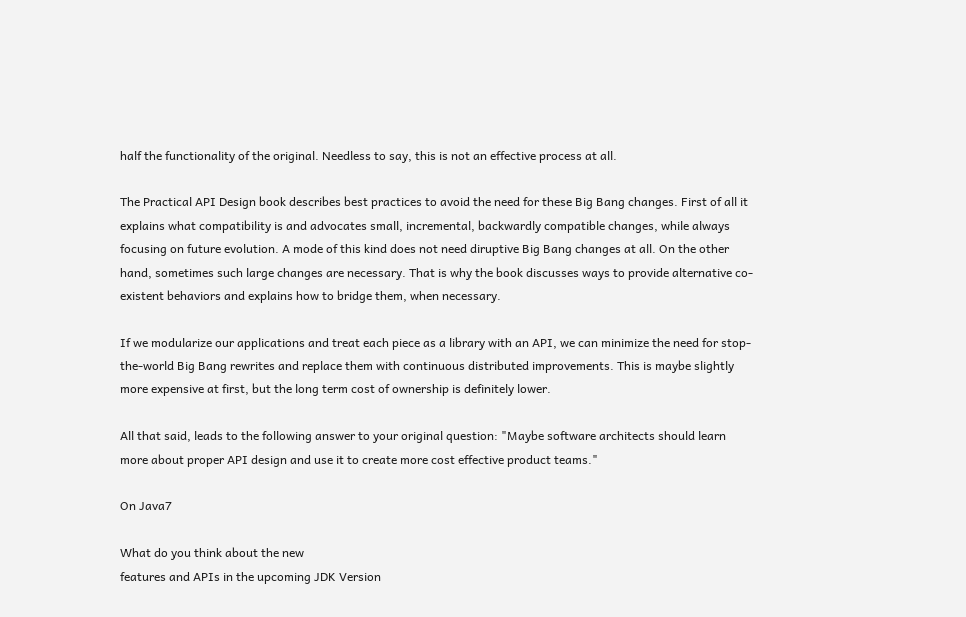half the functionality of the original. Needless to say, this is not an effective process at all.

The Practical API Design book describes best practices to avoid the need for these Big Bang changes. First of all it explains what compatibility is and advocates small, incremental, backwardly compatible changes, while always focusing on future evolution. A mode of this kind does not need diruptive Big Bang changes at all. On the other hand, sometimes such large changes are necessary. That is why the book discusses ways to provide alternative co-existent behaviors and explains how to bridge them, when necessary.

If we modularize our applications and treat each piece as a library with an API, we can minimize the need for stop-the-world Big Bang rewrites and replace them with continuous distributed improvements. This is maybe slightly more expensive at first, but the long term cost of ownership is definitely lower.

All that said, leads to the following answer to your original question: "Maybe software architects should learn more about proper API design and use it to create more cost effective product teams."

On Java7

What do you think about the new
features and APIs in the upcoming JDK Version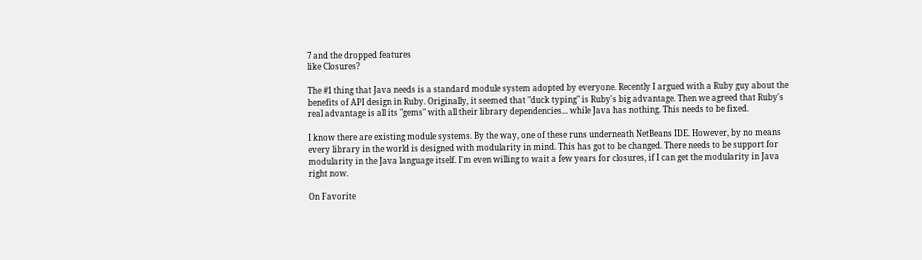7 and the dropped features
like Closures?

The #1 thing that Java needs is a standard module system adopted by everyone. Recently I argued with a Ruby guy about the benefits of API design in Ruby. Originally, it seemed that "duck typing" is Ruby's big advantage. Then we agreed that Ruby's real advantage is all its "gems" with all their library dependencies... while Java has nothing. This needs to be fixed.

I know there are existing module systems. By the way, one of these runs underneath NetBeans IDE. However, by no means every library in the world is designed with modularity in mind. This has got to be changed. There needs to be support for modularity in the Java language itself. I'm even willing to wait a few years for closures, if I can get the modularity in Java right now.

On Favorite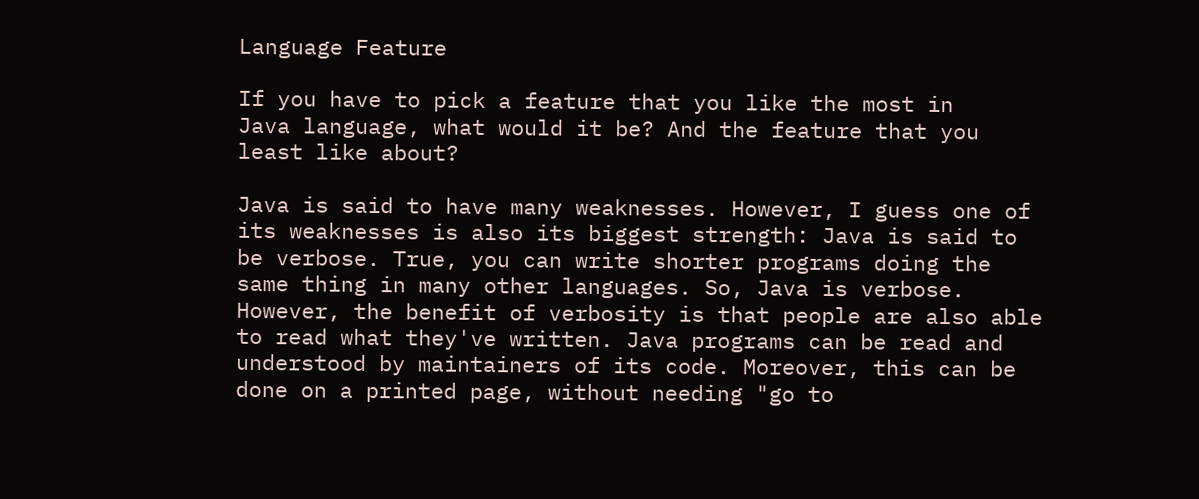Language Feature

If you have to pick a feature that you like the most in
Java language, what would it be? And the feature that you least like about?

Java is said to have many weaknesses. However, I guess one of its weaknesses is also its biggest strength: Java is said to be verbose. True, you can write shorter programs doing the same thing in many other languages. So, Java is verbose. However, the benefit of verbosity is that people are also able to read what they've written. Java programs can be read and understood by maintainers of its code. Moreover, this can be done on a printed page, without needing "go to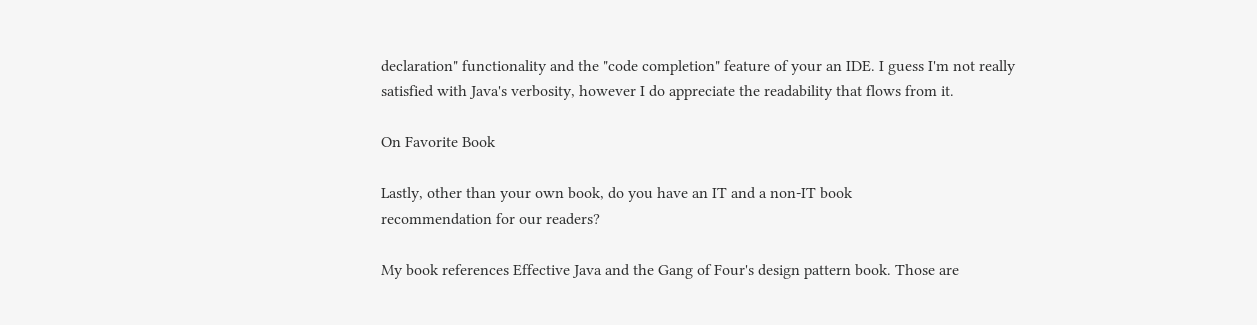declaration" functionality and the "code completion" feature of your an IDE. I guess I'm not really satisfied with Java's verbosity, however I do appreciate the readability that flows from it.

On Favorite Book

Lastly, other than your own book, do you have an IT and a non-IT book
recommendation for our readers?

My book references Effective Java and the Gang of Four's design pattern book. Those are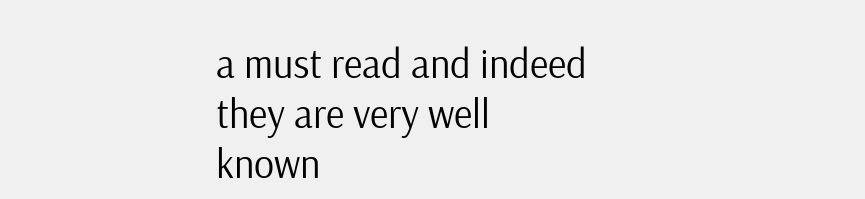a must read and indeed they are very well known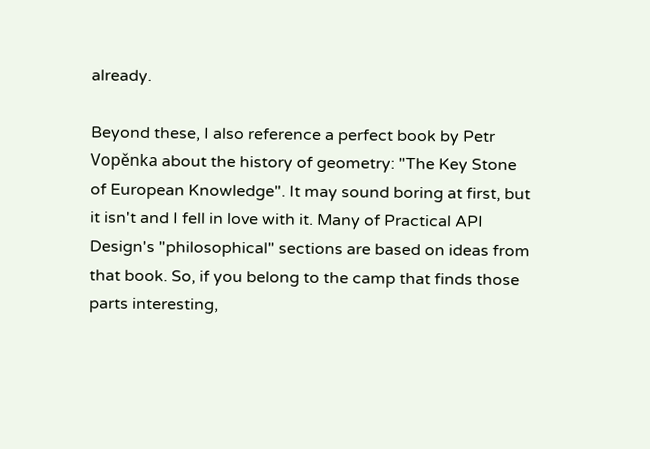already.

Beyond these, I also reference a perfect book by Petr Vopěnka about the history of geometry: "The Key Stone of European Knowledge". It may sound boring at first, but it isn't and I fell in love with it. Many of Practical API Design's "philosophical" sections are based on ideas from that book. So, if you belong to the camp that finds those parts interesting,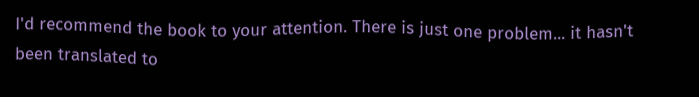I'd recommend the book to your attention. There is just one problem... it hasn't been translated to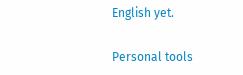English yet.

Personal tools